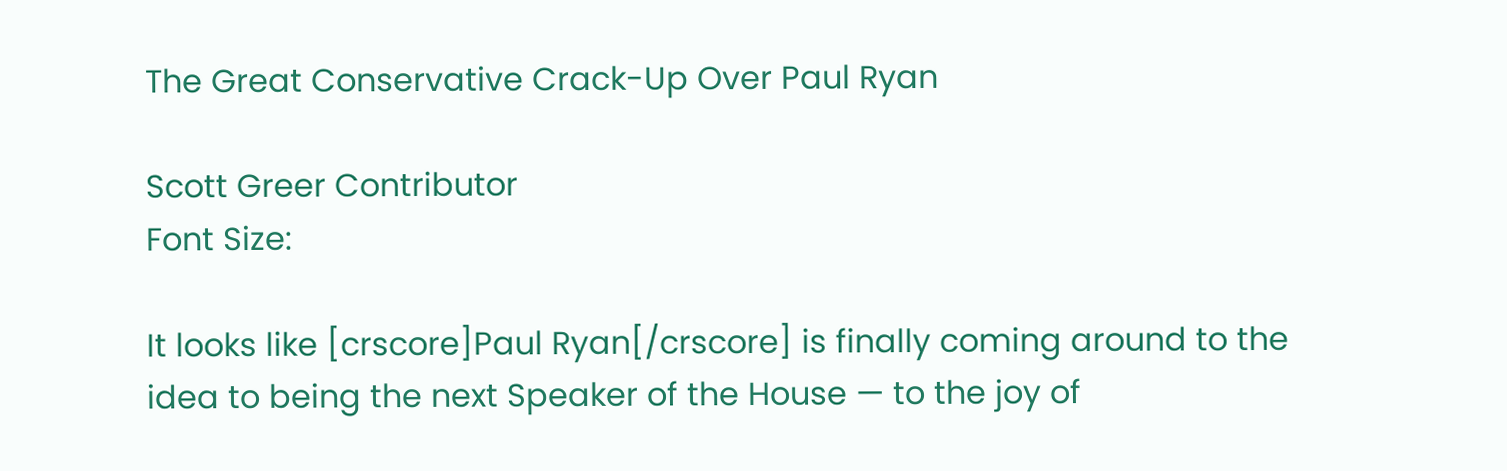The Great Conservative Crack-Up Over Paul Ryan

Scott Greer Contributor
Font Size:

It looks like [crscore]Paul Ryan[/crscore] is finally coming around to the idea to being the next Speaker of the House — to the joy of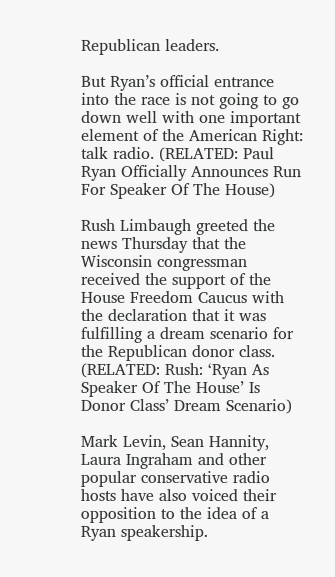Republican leaders.

But Ryan’s official entrance into the race is not going to go down well with one important element of the American Right: talk radio. (RELATED: Paul Ryan Officially Announces Run For Speaker Of The House)

Rush Limbaugh greeted the news Thursday that the Wisconsin congressman received the support of the House Freedom Caucus with the declaration that it was fulfilling a dream scenario for the Republican donor class. (RELATED: Rush: ‘Ryan As Speaker Of The House’ Is Donor Class’ Dream Scenario)

Mark Levin, Sean Hannity, Laura Ingraham and other popular conservative radio hosts have also voiced their opposition to the idea of a Ryan speakership.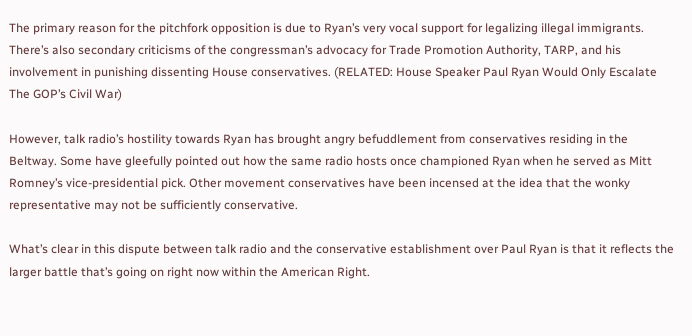The primary reason for the pitchfork opposition is due to Ryan’s very vocal support for legalizing illegal immigrants. There’s also secondary criticisms of the congressman’s advocacy for Trade Promotion Authority, TARP, and his involvement in punishing dissenting House conservatives. (RELATED: House Speaker Paul Ryan Would Only Escalate The GOP’s Civil War)

However, talk radio’s hostility towards Ryan has brought angry befuddlement from conservatives residing in the Beltway. Some have gleefully pointed out how the same radio hosts once championed Ryan when he served as Mitt Romney’s vice-presidential pick. Other movement conservatives have been incensed at the idea that the wonky representative may not be sufficiently conservative.

What’s clear in this dispute between talk radio and the conservative establishment over Paul Ryan is that it reflects the larger battle that’s going on right now within the American Right.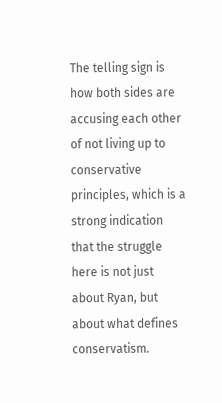The telling sign is how both sides are accusing each other of not living up to conservative principles, which is a strong indication that the struggle here is not just about Ryan, but about what defines conservatism.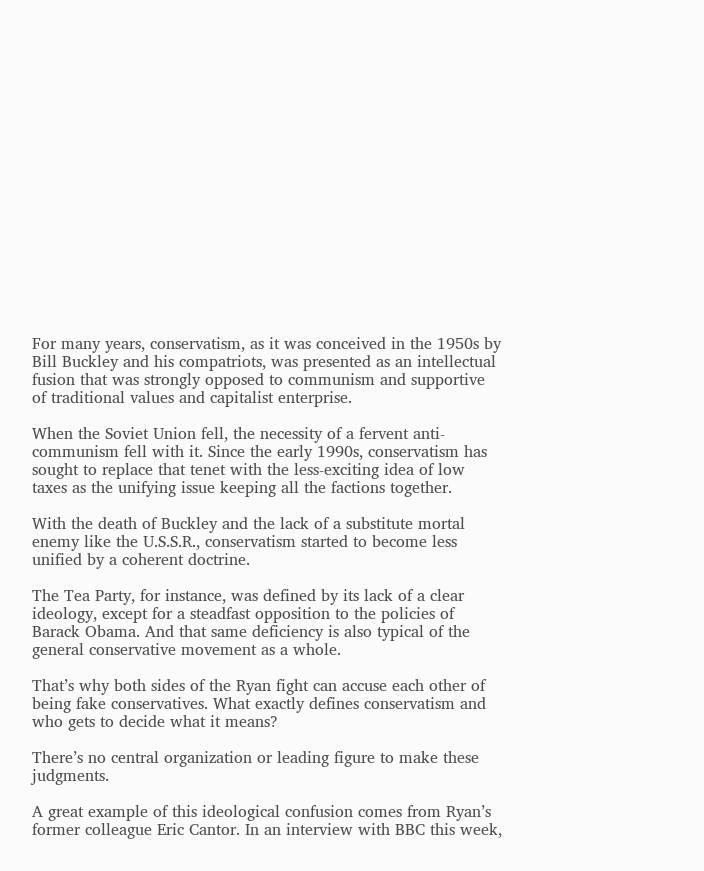For many years, conservatism, as it was conceived in the 1950s by Bill Buckley and his compatriots, was presented as an intellectual fusion that was strongly opposed to communism and supportive of traditional values and capitalist enterprise.

When the Soviet Union fell, the necessity of a fervent anti-communism fell with it. Since the early 1990s, conservatism has sought to replace that tenet with the less-exciting idea of low taxes as the unifying issue keeping all the factions together.

With the death of Buckley and the lack of a substitute mortal enemy like the U.S.S.R., conservatism started to become less unified by a coherent doctrine.

The Tea Party, for instance, was defined by its lack of a clear ideology, except for a steadfast opposition to the policies of Barack Obama. And that same deficiency is also typical of the general conservative movement as a whole.

That’s why both sides of the Ryan fight can accuse each other of being fake conservatives. What exactly defines conservatism and who gets to decide what it means?

There’s no central organization or leading figure to make these judgments.

A great example of this ideological confusion comes from Ryan’s former colleague Eric Cantor. In an interview with BBC this week,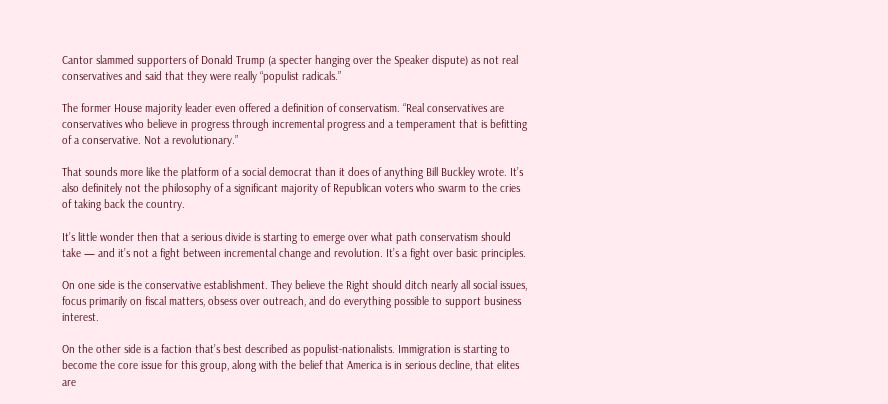Cantor slammed supporters of Donald Trump (a specter hanging over the Speaker dispute) as not real conservatives and said that they were really “populist radicals.”

The former House majority leader even offered a definition of conservatism. “Real conservatives are conservatives who believe in progress through incremental progress and a temperament that is befitting of a conservative. Not a revolutionary.”

That sounds more like the platform of a social democrat than it does of anything Bill Buckley wrote. It’s also definitely not the philosophy of a significant majority of Republican voters who swarm to the cries of taking back the country.

It’s little wonder then that a serious divide is starting to emerge over what path conservatism should take — and it’s not a fight between incremental change and revolution. It’s a fight over basic principles.

On one side is the conservative establishment. They believe the Right should ditch nearly all social issues, focus primarily on fiscal matters, obsess over outreach, and do everything possible to support business interest.

On the other side is a faction that’s best described as populist-nationalists. Immigration is starting to become the core issue for this group, along with the belief that America is in serious decline, that elites are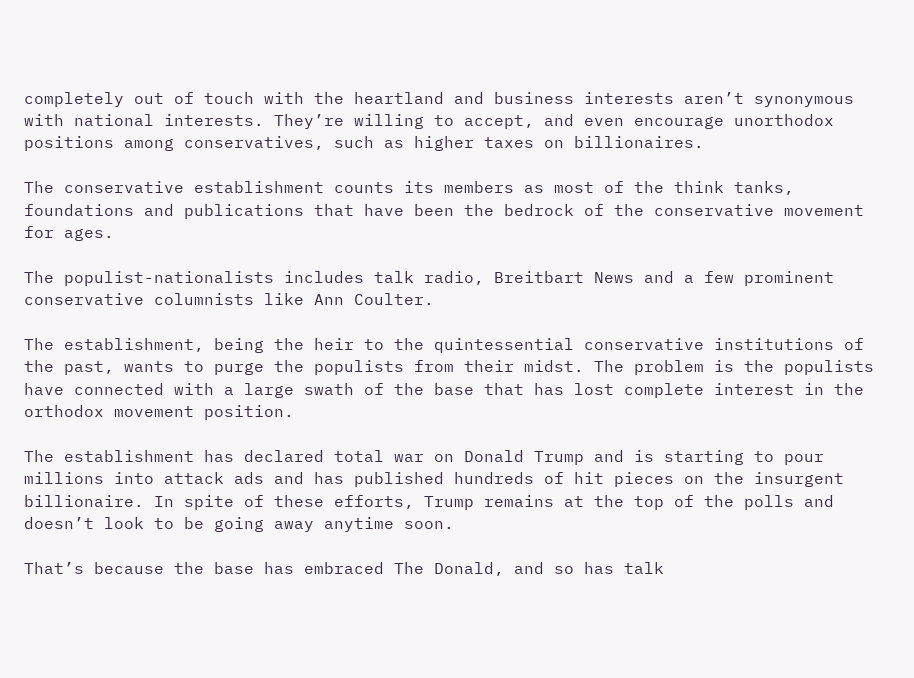completely out of touch with the heartland and business interests aren’t synonymous with national interests. They’re willing to accept, and even encourage unorthodox positions among conservatives, such as higher taxes on billionaires.

The conservative establishment counts its members as most of the think tanks, foundations and publications that have been the bedrock of the conservative movement for ages.

The populist-nationalists includes talk radio, Breitbart News and a few prominent conservative columnists like Ann Coulter.

The establishment, being the heir to the quintessential conservative institutions of the past, wants to purge the populists from their midst. The problem is the populists have connected with a large swath of the base that has lost complete interest in the orthodox movement position.

The establishment has declared total war on Donald Trump and is starting to pour millions into attack ads and has published hundreds of hit pieces on the insurgent billionaire. In spite of these efforts, Trump remains at the top of the polls and doesn’t look to be going away anytime soon.

That’s because the base has embraced The Donald, and so has talk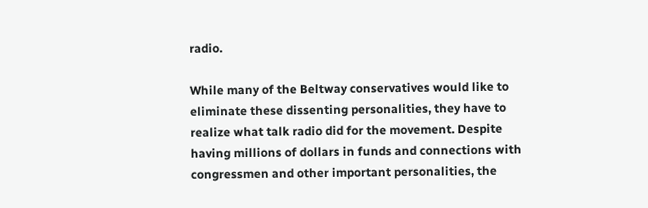radio.

While many of the Beltway conservatives would like to eliminate these dissenting personalities, they have to realize what talk radio did for the movement. Despite having millions of dollars in funds and connections with congressmen and other important personalities, the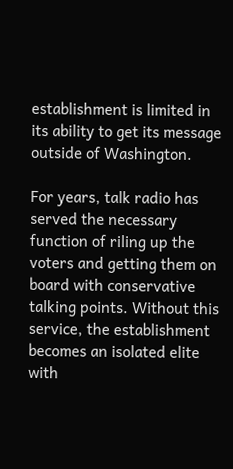establishment is limited in its ability to get its message outside of Washington.

For years, talk radio has served the necessary function of riling up the voters and getting them on board with conservative talking points. Without this service, the establishment becomes an isolated elite with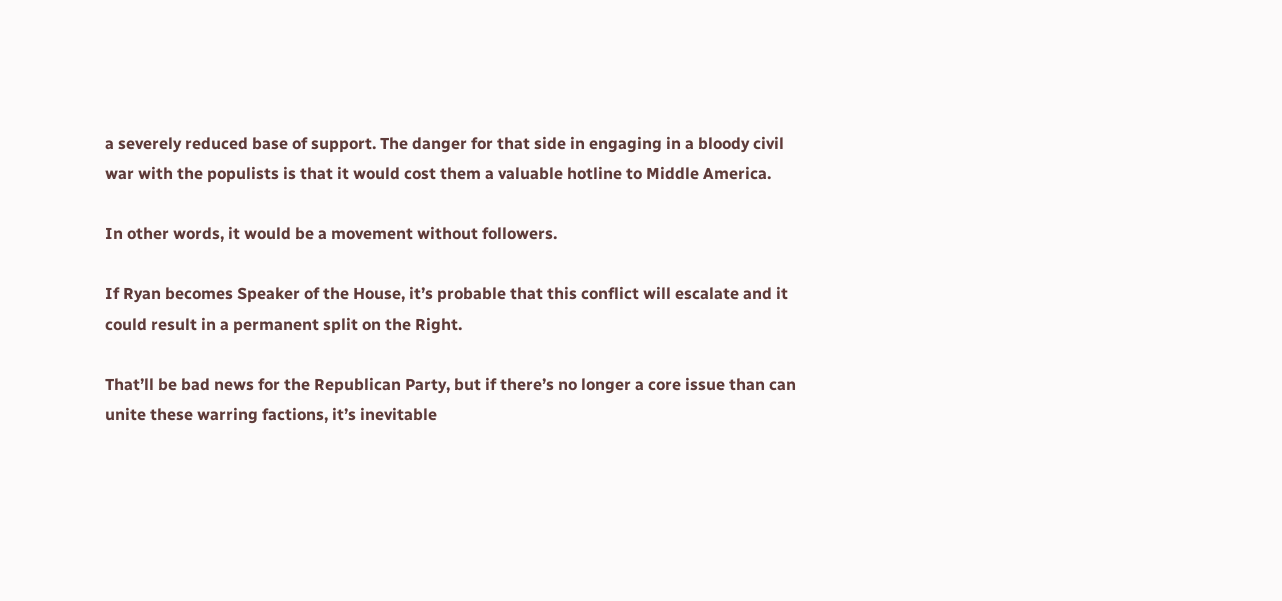a severely reduced base of support. The danger for that side in engaging in a bloody civil war with the populists is that it would cost them a valuable hotline to Middle America.

In other words, it would be a movement without followers.

If Ryan becomes Speaker of the House, it’s probable that this conflict will escalate and it could result in a permanent split on the Right.

That’ll be bad news for the Republican Party, but if there’s no longer a core issue than can unite these warring factions, it’s inevitable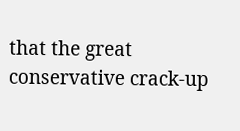that the great conservative crack-up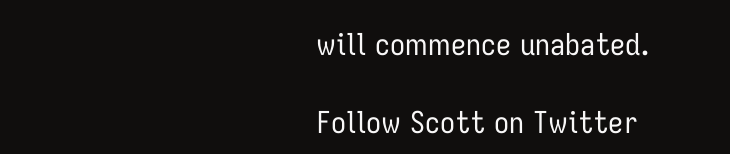will commence unabated.

Follow Scott on Twitter